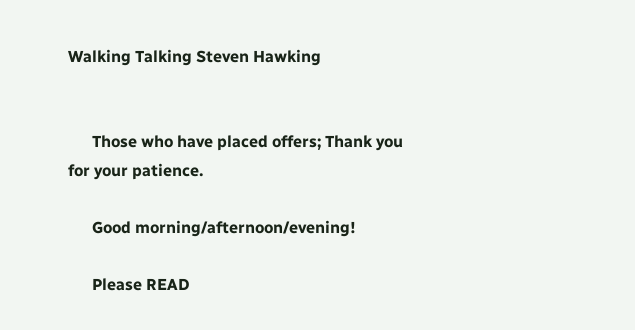Walking Talking Steven Hawking


      Those who have placed offers; Thank you for your patience.

      Good morning/afternoon/evening!

      Please READ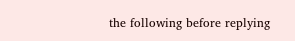the following before replying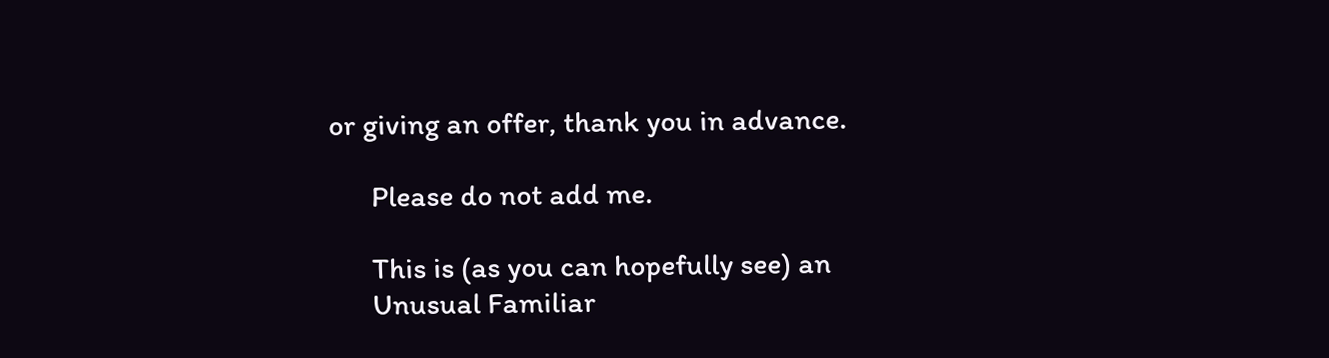or giving an offer, thank you in advance.

      Please do not add me.

      This is (as you can hopefully see) an
      Unusual Familiar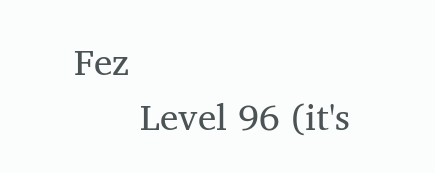Fez
      Level 96 (it's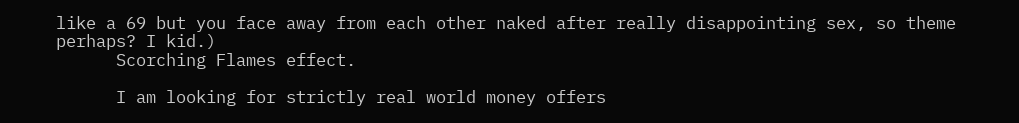like a 69 but you face away from each other naked after really disappointing sex, so theme perhaps? I kid.)
      Scorching Flames effect.

      I am looking for strictly real world money offers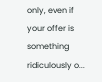only, even if your offer is something ridiculously o...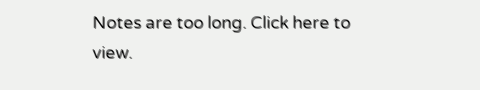Notes are too long. Click here to view.